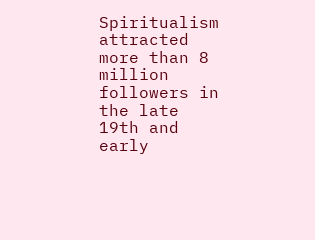Spiritualism attracted more than 8 million followers in the late 19th and early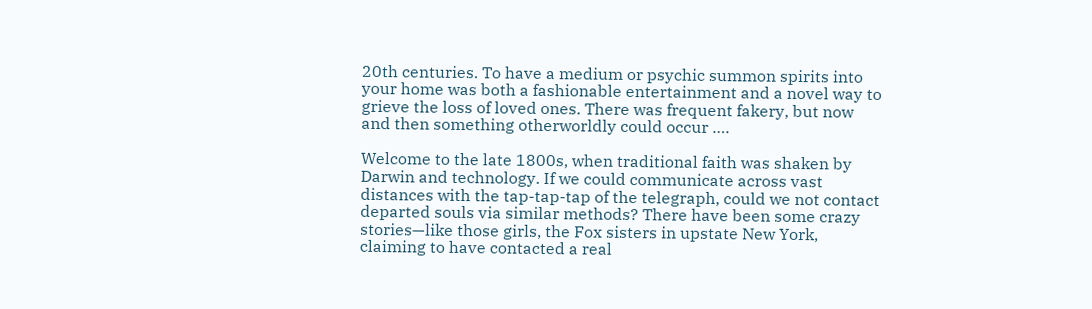20th centuries. To have a medium or psychic summon spirits into your home was both a fashionable entertainment and a novel way to grieve the loss of loved ones. There was frequent fakery, but now and then something otherworldly could occur ….

Welcome to the late 1800s, when traditional faith was shaken by Darwin and technology. If we could communicate across vast distances with the tap-tap-tap of the telegraph, could we not contact departed souls via similar methods? There have been some crazy stories—like those girls, the Fox sisters in upstate New York, claiming to have contacted a real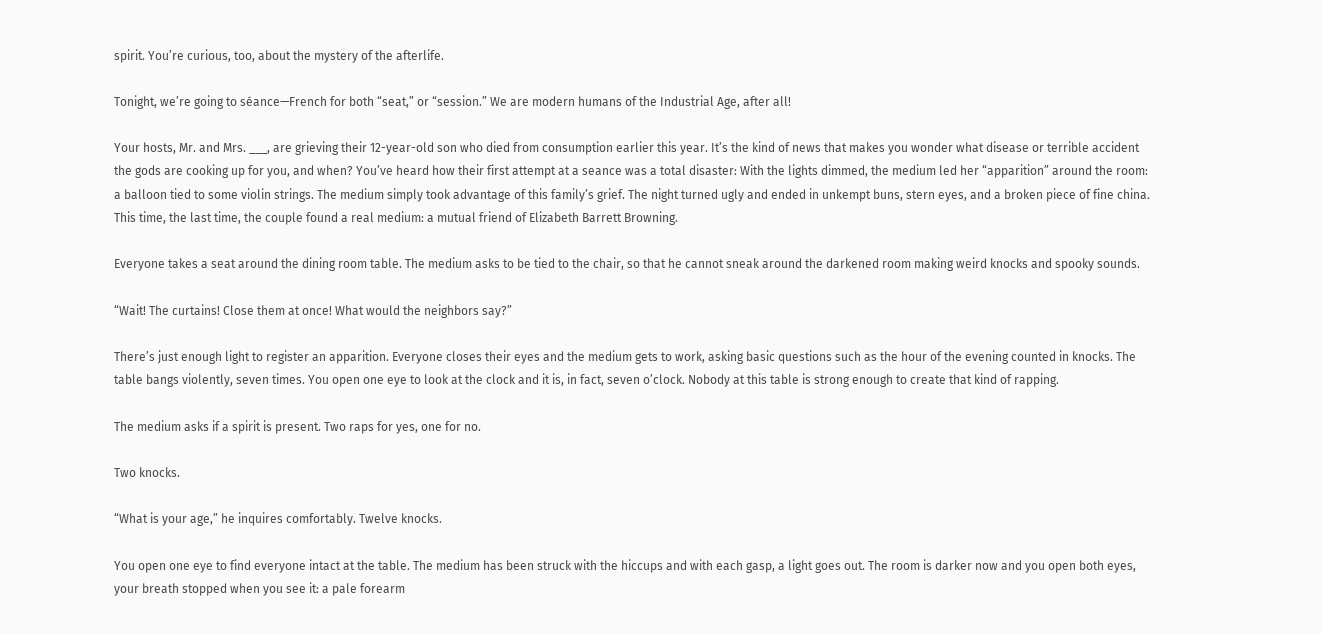spirit. You’re curious, too, about the mystery of the afterlife.

Tonight, we’re going to séance—French for both “seat,” or “session.” We are modern humans of the Industrial Age, after all!

Your hosts, Mr. and Mrs. ___, are grieving their 12-year-old son who died from consumption earlier this year. It’s the kind of news that makes you wonder what disease or terrible accident the gods are cooking up for you, and when? You’ve heard how their first attempt at a seance was a total disaster: With the lights dimmed, the medium led her “apparition” around the room: a balloon tied to some violin strings. The medium simply took advantage of this family’s grief. The night turned ugly and ended in unkempt buns, stern eyes, and a broken piece of fine china. This time, the last time, the couple found a real medium: a mutual friend of Elizabeth Barrett Browning.

Everyone takes a seat around the dining room table. The medium asks to be tied to the chair, so that he cannot sneak around the darkened room making weird knocks and spooky sounds.

“Wait! The curtains! Close them at once! What would the neighbors say?”

There’s just enough light to register an apparition. Everyone closes their eyes and the medium gets to work, asking basic questions such as the hour of the evening counted in knocks. The table bangs violently, seven times. You open one eye to look at the clock and it is, in fact, seven o’clock. Nobody at this table is strong enough to create that kind of rapping.

The medium asks if a spirit is present. Two raps for yes, one for no.

Two knocks.

“What is your age,” he inquires comfortably. Twelve knocks.

You open one eye to find everyone intact at the table. The medium has been struck with the hiccups and with each gasp, a light goes out. The room is darker now and you open both eyes, your breath stopped when you see it: a pale forearm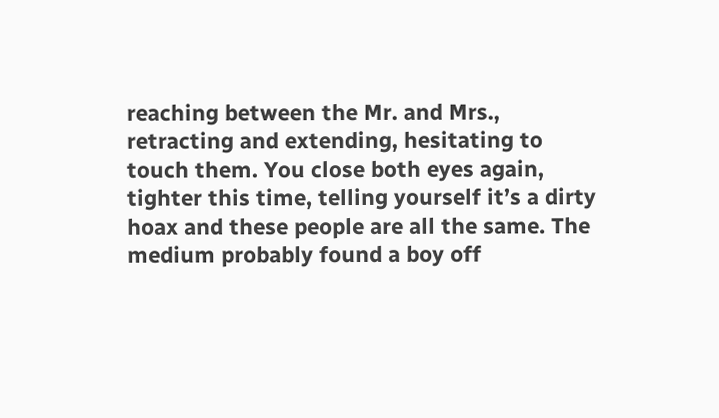reaching between the Mr. and Mrs., retracting and extending, hesitating to touch them. You close both eyes again, tighter this time, telling yourself it’s a dirty hoax and these people are all the same. The medium probably found a boy off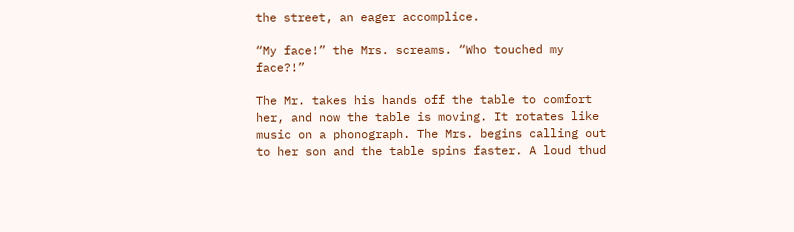the street, an eager accomplice.

“My face!” the Mrs. screams. “Who touched my face?!”

The Mr. takes his hands off the table to comfort her, and now the table is moving. It rotates like music on a phonograph. The Mrs. begins calling out to her son and the table spins faster. A loud thud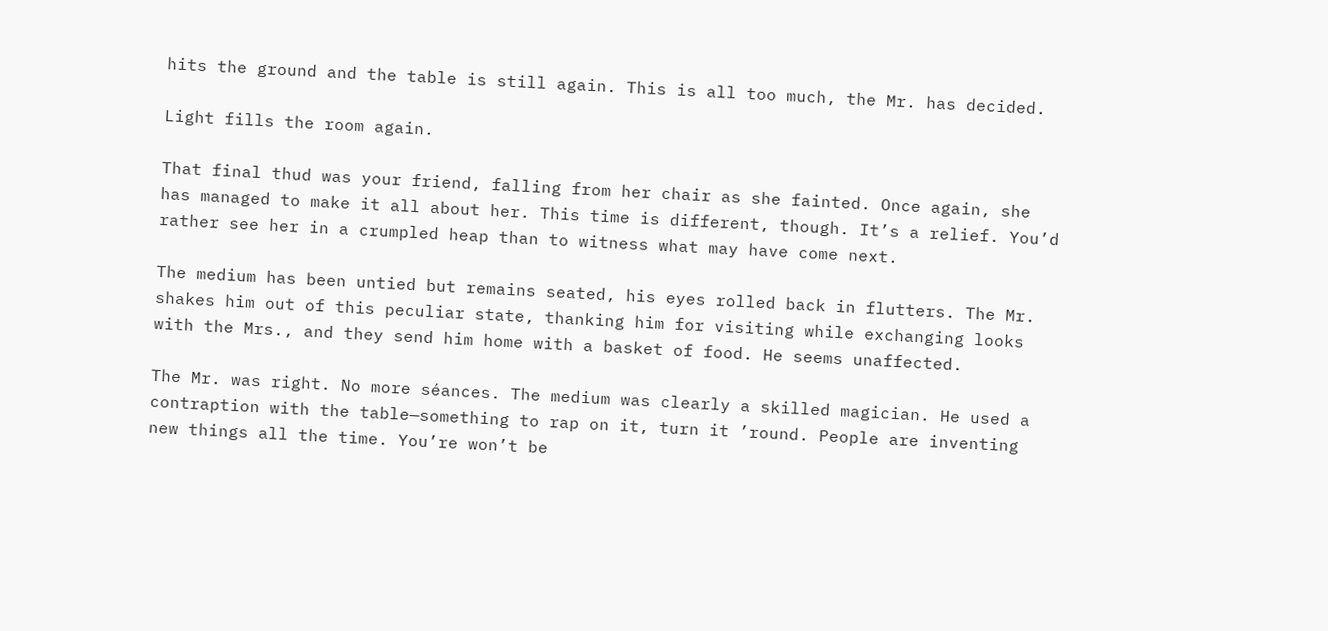hits the ground and the table is still again. This is all too much, the Mr. has decided.

Light fills the room again.

That final thud was your friend, falling from her chair as she fainted. Once again, she has managed to make it all about her. This time is different, though. It’s a relief. You’d rather see her in a crumpled heap than to witness what may have come next.

The medium has been untied but remains seated, his eyes rolled back in flutters. The Mr. shakes him out of this peculiar state, thanking him for visiting while exchanging looks with the Mrs., and they send him home with a basket of food. He seems unaffected.

The Mr. was right. No more séances. The medium was clearly a skilled magician. He used a contraption with the table—something to rap on it, turn it ’round. People are inventing new things all the time. You’re won’t be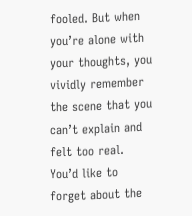fooled. But when you’re alone with your thoughts, you vividly remember the scene that you can’t explain and felt too real. You’d like to forget about the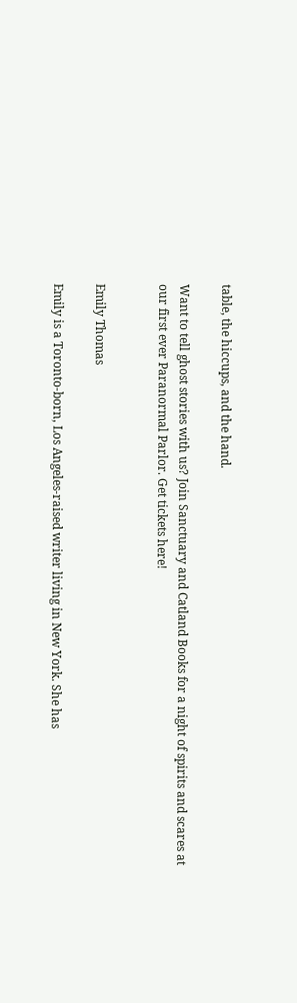table, the hiccups, and the hand.

Want to tell ghost stories with us? Join Sanctuary and Catland Books for a night of spirits and scares at our first ever Paranormal Parlor. Get tickets here!


Emily Thomas

Emily is a Toronto-born, Los Angeles-raised writer living in New York. She has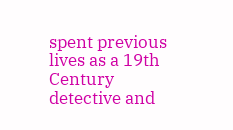spent previous lives as a 19th Century detective and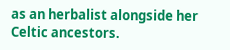as an herbalist alongside her Celtic ancestors.